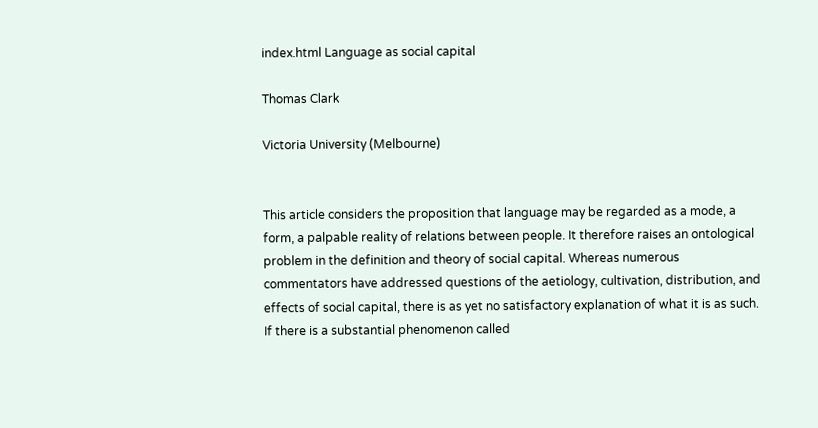index.html Language as social capital

Thomas Clark

Victoria University (Melbourne)


This article considers the proposition that language may be regarded as a mode, a form, a palpable reality of relations between people. It therefore raises an ontological problem in the definition and theory of social capital. Whereas numerous commentators have addressed questions of the aetiology, cultivation, distribution, and effects of social capital, there is as yet no satisfactory explanation of what it is as such. If there is a substantial phenomenon called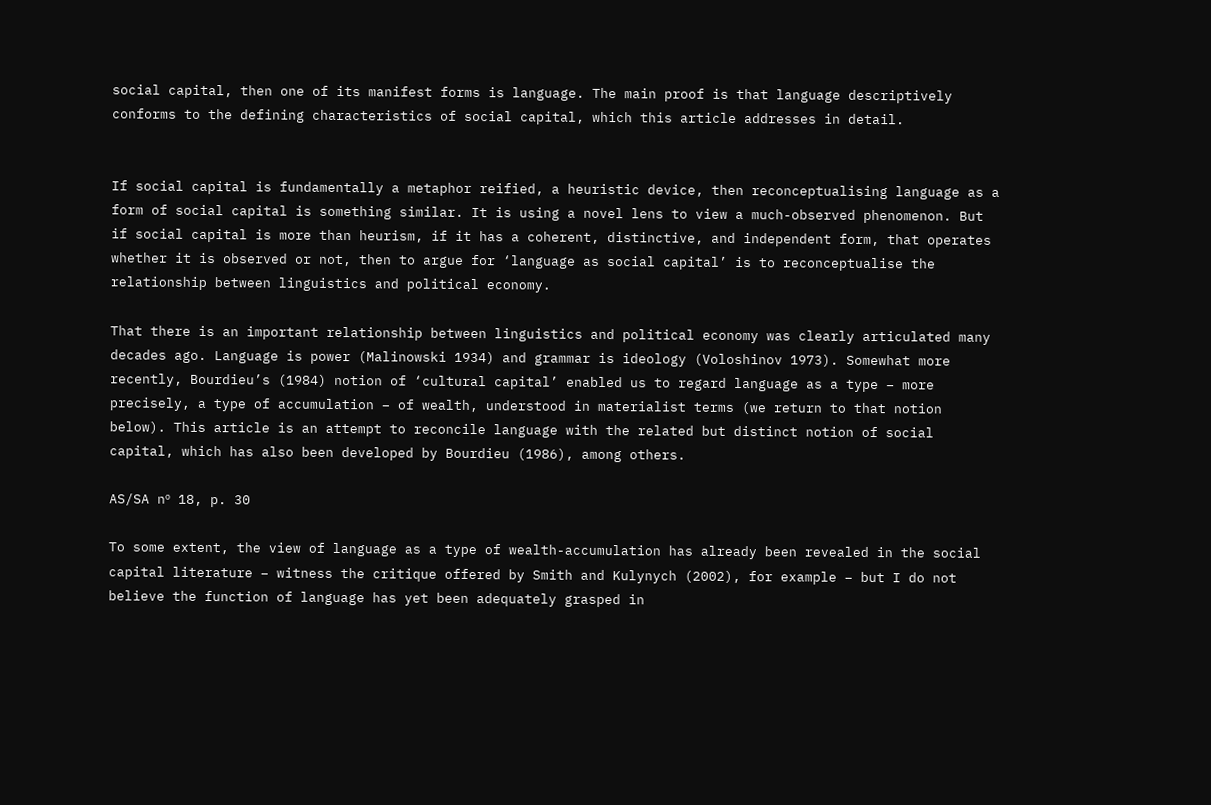social capital, then one of its manifest forms is language. The main proof is that language descriptively conforms to the defining characteristics of social capital, which this article addresses in detail.


If social capital is fundamentally a metaphor reified, a heuristic device, then reconceptualising language as a form of social capital is something similar. It is using a novel lens to view a much-observed phenomenon. But if social capital is more than heurism, if it has a coherent, distinctive, and independent form, that operates whether it is observed or not, then to argue for ‘language as social capital’ is to reconceptualise the relationship between linguistics and political economy.

That there is an important relationship between linguistics and political economy was clearly articulated many decades ago. Language is power (Malinowski 1934) and grammar is ideology (Voloshinov 1973). Somewhat more recently, Bourdieu’s (1984) notion of ‘cultural capital’ enabled us to regard language as a type – more precisely, a type of accumulation – of wealth, understood in materialist terms (we return to that notion below). This article is an attempt to reconcile language with the related but distinct notion of social capital, which has also been developed by Bourdieu (1986), among others.

AS/SA nº 18, p. 30

To some extent, the view of language as a type of wealth-accumulation has already been revealed in the social capital literature – witness the critique offered by Smith and Kulynych (2002), for example – but I do not believe the function of language has yet been adequately grasped in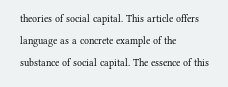theories of social capital. This article offers language as a concrete example of the substance of social capital. The essence of this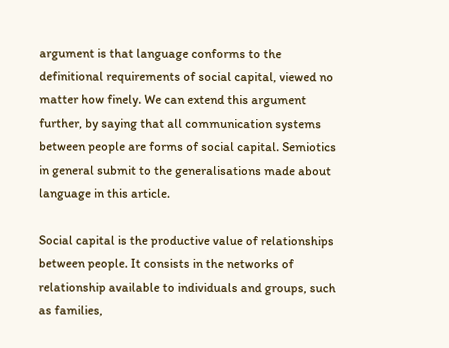argument is that language conforms to the definitional requirements of social capital, viewed no matter how finely. We can extend this argument further, by saying that all communication systems between people are forms of social capital. Semiotics in general submit to the generalisations made about language in this article.

Social capital is the productive value of relationships between people. It consists in the networks of relationship available to individuals and groups, such as families,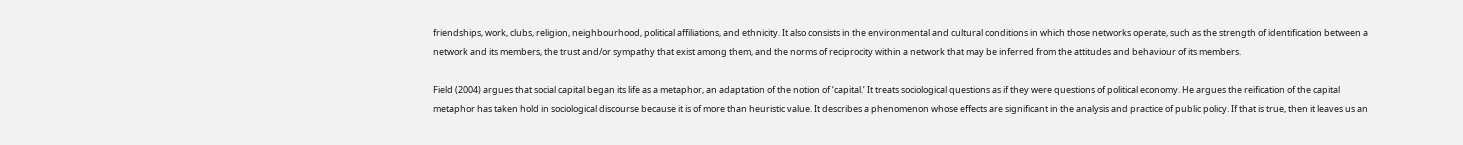friendships, work, clubs, religion, neighbourhood, political affiliations, and ethnicity. It also consists in the environmental and cultural conditions in which those networks operate, such as the strength of identification between a network and its members, the trust and/or sympathy that exist among them, and the norms of reciprocity within a network that may be inferred from the attitudes and behaviour of its members.

Field (2004) argues that social capital began its life as a metaphor, an adaptation of the notion of ‘capital.’ It treats sociological questions as if they were questions of political economy. He argues the reification of the capital metaphor has taken hold in sociological discourse because it is of more than heuristic value. It describes a phenomenon whose effects are significant in the analysis and practice of public policy. If that is true, then it leaves us an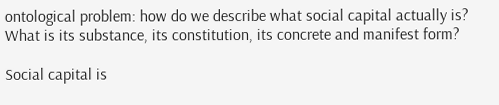ontological problem: how do we describe what social capital actually is? What is its substance, its constitution, its concrete and manifest form?

Social capital is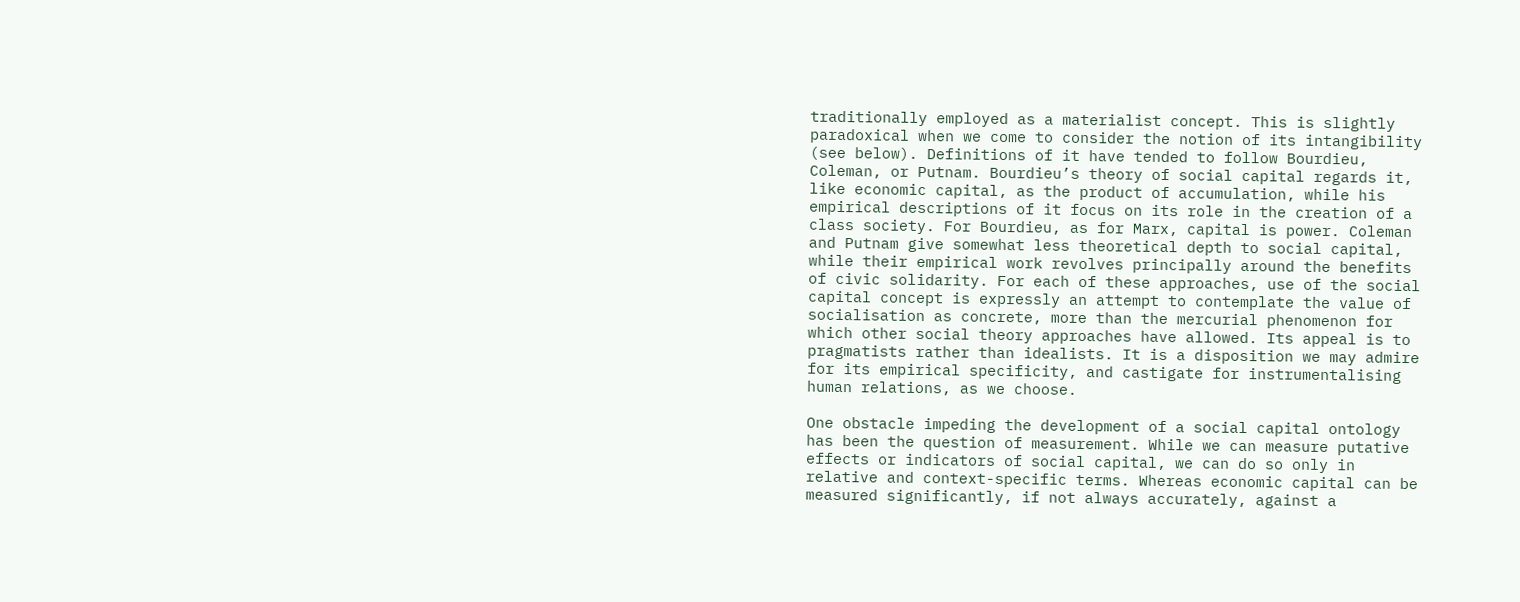traditionally employed as a materialist concept. This is slightly paradoxical when we come to consider the notion of its intangibility (see below). Definitions of it have tended to follow Bourdieu, Coleman, or Putnam. Bourdieu’s theory of social capital regards it, like economic capital, as the product of accumulation, while his empirical descriptions of it focus on its role in the creation of a class society. For Bourdieu, as for Marx, capital is power. Coleman and Putnam give somewhat less theoretical depth to social capital, while their empirical work revolves principally around the benefits of civic solidarity. For each of these approaches, use of the social capital concept is expressly an attempt to contemplate the value of socialisation as concrete, more than the mercurial phenomenon for which other social theory approaches have allowed. Its appeal is to pragmatists rather than idealists. It is a disposition we may admire for its empirical specificity, and castigate for instrumentalising human relations, as we choose.

One obstacle impeding the development of a social capital ontology has been the question of measurement. While we can measure putative effects or indicators of social capital, we can do so only in relative and context-specific terms. Whereas economic capital can be measured significantly, if not always accurately, against a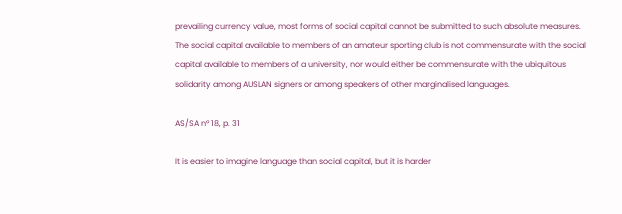prevailing currency value, most forms of social capital cannot be submitted to such absolute measures. The social capital available to members of an amateur sporting club is not commensurate with the social capital available to members of a university, nor would either be commensurate with the ubiquitous solidarity among AUSLAN signers or among speakers of other marginalised languages.

AS/SA nº 18, p. 31

It is easier to imagine language than social capital, but it is harder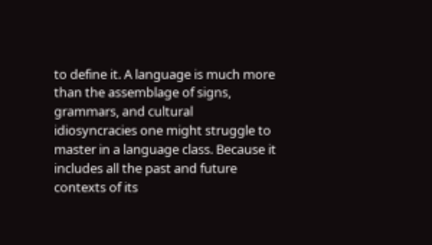to define it. A language is much more than the assemblage of signs, grammars, and cultural idiosyncracies one might struggle to master in a language class. Because it includes all the past and future contexts of its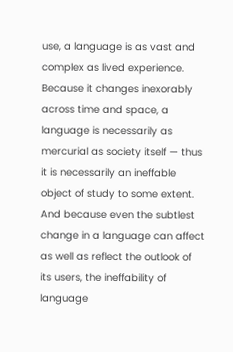use, a language is as vast and complex as lived experience. Because it changes inexorably across time and space, a language is necessarily as mercurial as society itself — thus it is necessarily an ineffable object of study to some extent. And because even the subtlest change in a language can affect as well as reflect the outlook of its users, the ineffability of language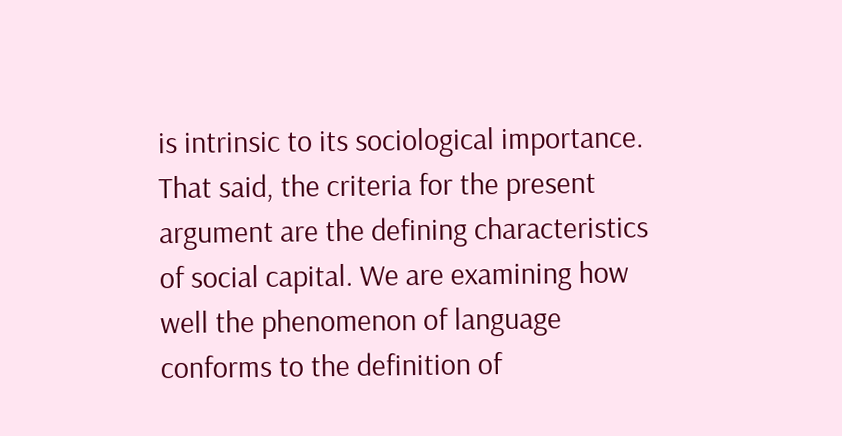is intrinsic to its sociological importance. That said, the criteria for the present argument are the defining characteristics of social capital. We are examining how well the phenomenon of language conforms to the definition of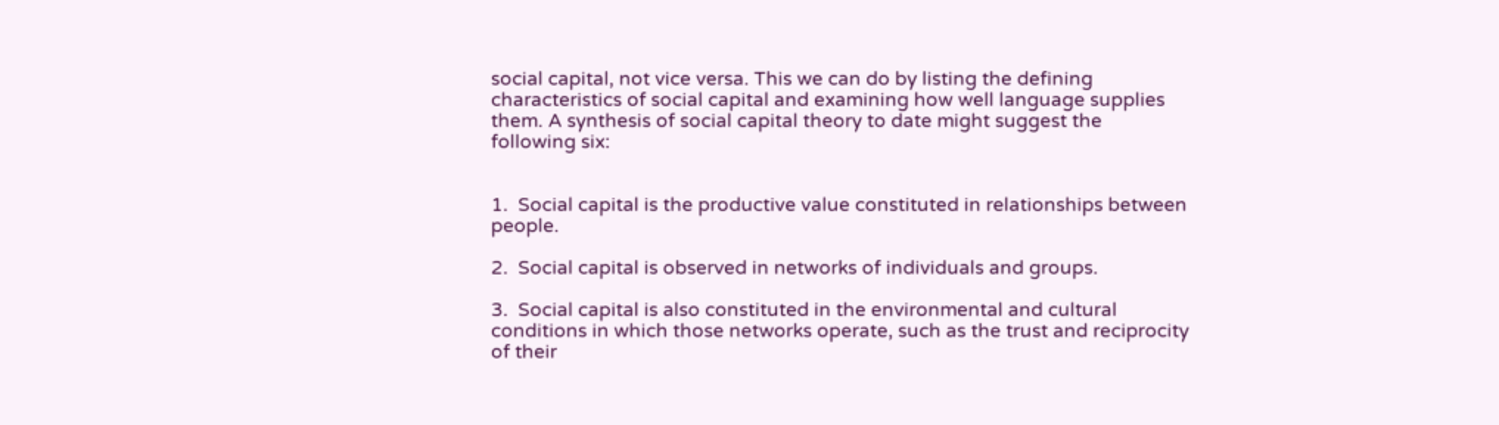social capital, not vice versa. This we can do by listing the defining characteristics of social capital and examining how well language supplies them. A synthesis of social capital theory to date might suggest the following six:


1.  Social capital is the productive value constituted in relationships between people.

2.  Social capital is observed in networks of individuals and groups.

3.  Social capital is also constituted in the environmental and cultural conditions in which those networks operate, such as the trust and reciprocity of their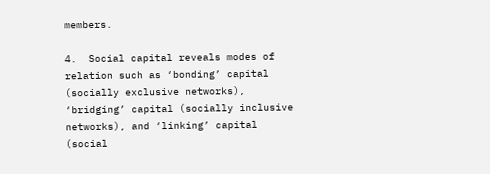members.

4.  Social capital reveals modes of relation such as ‘bonding’ capital (socially exclusive networks), ‘bridging’ capital (socially inclusive networks), and ‘linking’ capital (social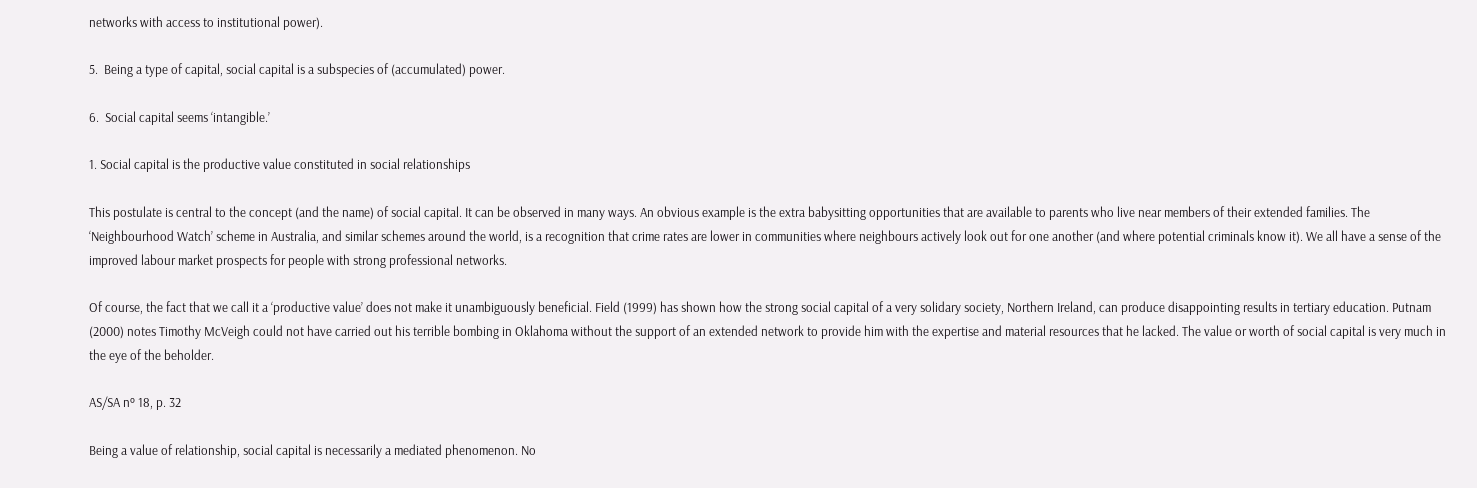networks with access to institutional power).

5.  Being a type of capital, social capital is a subspecies of (accumulated) power.

6.  Social capital seems ‘intangible.’

1. Social capital is the productive value constituted in social relationships

This postulate is central to the concept (and the name) of social capital. It can be observed in many ways. An obvious example is the extra babysitting opportunities that are available to parents who live near members of their extended families. The ‘Neighbourhood Watch’ scheme in Australia, and similar schemes around the world, is a recognition that crime rates are lower in communities where neighbours actively look out for one another (and where potential criminals know it). We all have a sense of the improved labour market prospects for people with strong professional networks.

Of course, the fact that we call it a ‘productive value’ does not make it unambiguously beneficial. Field (1999) has shown how the strong social capital of a very solidary society, Northern Ireland, can produce disappointing results in tertiary education. Putnam (2000) notes Timothy McVeigh could not have carried out his terrible bombing in Oklahoma without the support of an extended network to provide him with the expertise and material resources that he lacked. The value or worth of social capital is very much in the eye of the beholder.

AS/SA nº 18, p. 32

Being a value of relationship, social capital is necessarily a mediated phenomenon. No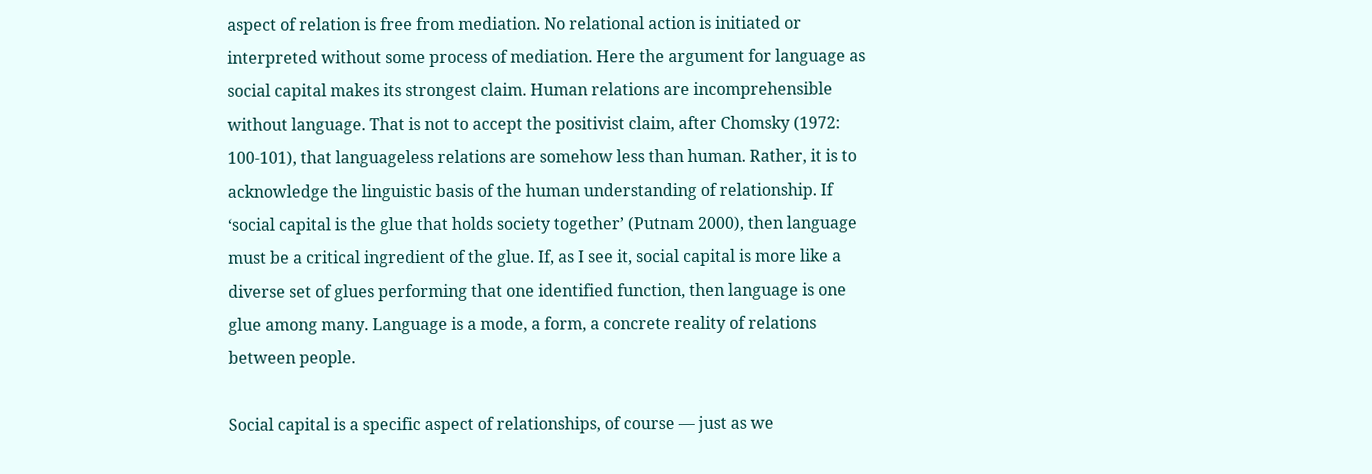aspect of relation is free from mediation. No relational action is initiated or interpreted without some process of mediation. Here the argument for language as social capital makes its strongest claim. Human relations are incomprehensible without language. That is not to accept the positivist claim, after Chomsky (1972: 100-101), that languageless relations are somehow less than human. Rather, it is to acknowledge the linguistic basis of the human understanding of relationship. If ‘social capital is the glue that holds society together’ (Putnam 2000), then language must be a critical ingredient of the glue. If, as I see it, social capital is more like a diverse set of glues performing that one identified function, then language is one glue among many. Language is a mode, a form, a concrete reality of relations between people.

Social capital is a specific aspect of relationships, of course — just as we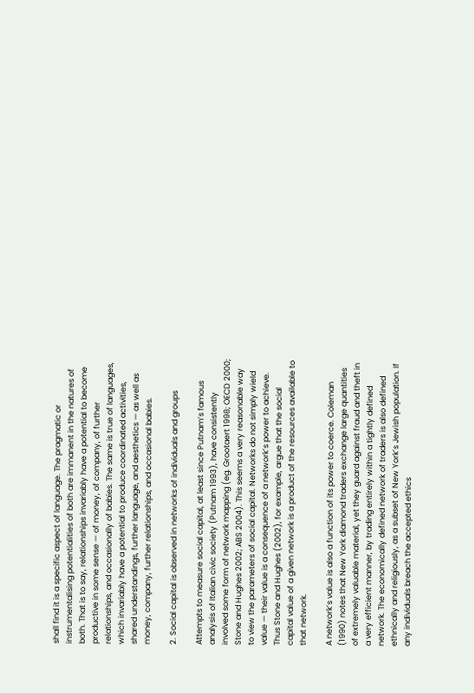shall find it is a specific aspect of language. The pragmatic or instrumentalising potentialities of both are immanent in the natures of both. That is to say, relationships invariably have a potential to become productive in some sense — of money, of company, of further relationships, and occasionally of babies. The same is true of languages, which invariably have a potential to produce coordinated activities, shared understandings, further language, and aesthetics — as well as money, company, further relationships, and occasional babies.

2. Social capital is observed in networks of individuals and groups

Attempts to measure social capital, at least since Putnam’s famous analysis of Italian civic society (Putnam 1993), have consistently involved some form of network mapping (eg. Grootaert 1998; OECD 2000; Stone and Hughes 2002; ABS 2004). This seems a very reasonable way to view the parameters of social capital. Networks do not simply wield value — their value is a consequence of a network’s power to achieve. Thus Stone and Hughes (2002), for example, argue that the social capital value of a given network is a product of the resources available to that network.

A network’s value is also a function of its power to coerce. Coleman (1990) notes that New York diamond traders exchange large quantities of extremely valuable material, yet they guard against fraud and theft in a very efficient manner, by trading entirely within a tightly defined network. The economically defined network of traders is also defined ethnically and religiously, as a subset of New York’s Jewish population. If any individuals breach the accepted ethics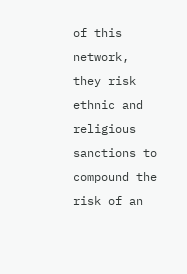of this network, they risk ethnic and religious sanctions to compound the risk of an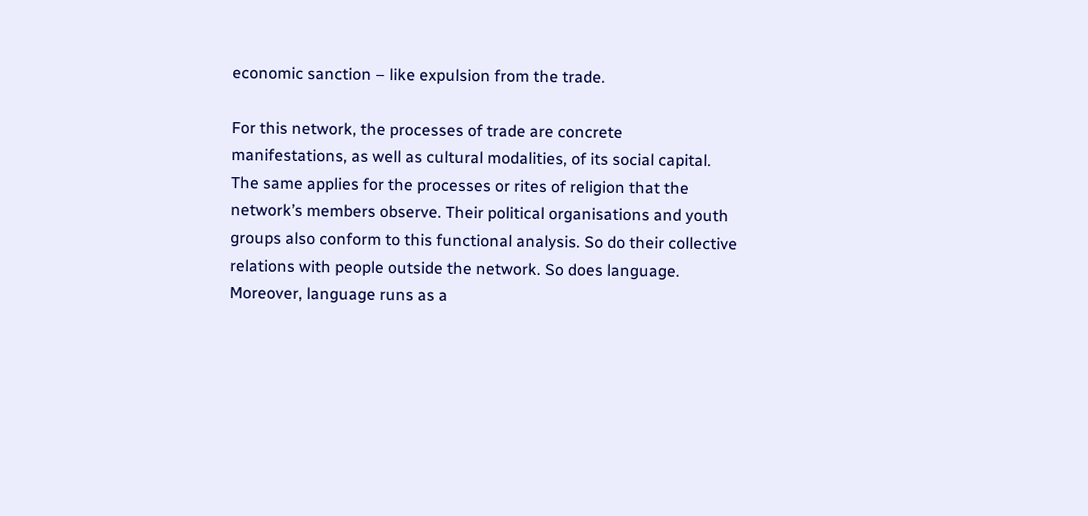economic sanction – like expulsion from the trade.

For this network, the processes of trade are concrete manifestations, as well as cultural modalities, of its social capital. The same applies for the processes or rites of religion that the network’s members observe. Their political organisations and youth groups also conform to this functional analysis. So do their collective relations with people outside the network. So does language. Moreover, language runs as a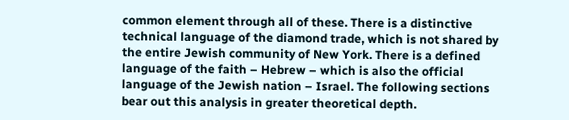common element through all of these. There is a distinctive technical language of the diamond trade, which is not shared by the entire Jewish community of New York. There is a defined language of the faith – Hebrew – which is also the official language of the Jewish nation – Israel. The following sections bear out this analysis in greater theoretical depth.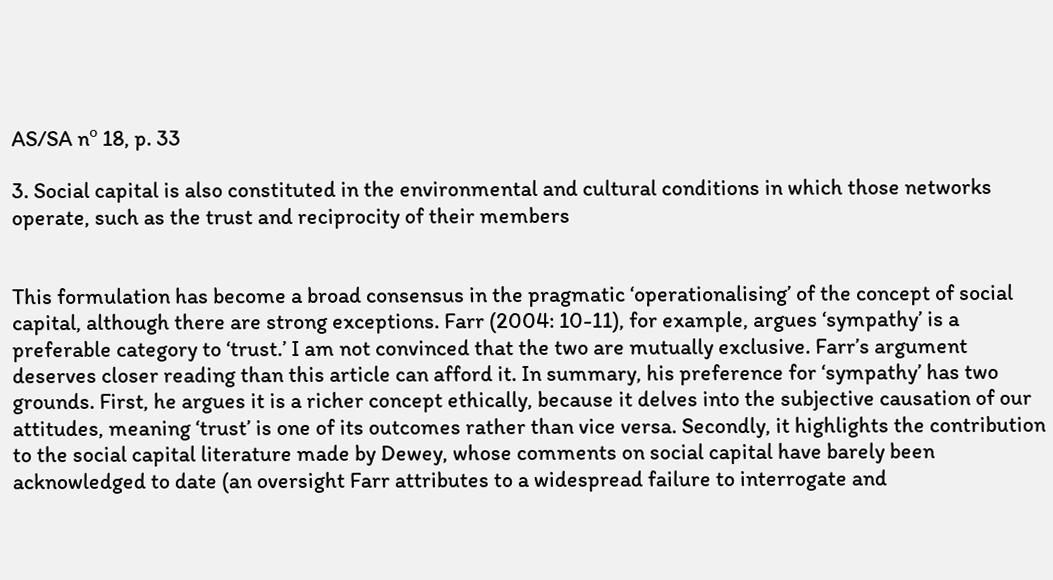AS/SA nº 18, p. 33

3. Social capital is also constituted in the environmental and cultural conditions in which those networks operate, such as the trust and reciprocity of their members


This formulation has become a broad consensus in the pragmatic ‘operationalising’ of the concept of social capital, although there are strong exceptions. Farr (2004: 10-11), for example, argues ‘sympathy’ is a preferable category to ‘trust.’ I am not convinced that the two are mutually exclusive. Farr’s argument deserves closer reading than this article can afford it. In summary, his preference for ‘sympathy’ has two grounds. First, he argues it is a richer concept ethically, because it delves into the subjective causation of our attitudes, meaning ‘trust’ is one of its outcomes rather than vice versa. Secondly, it highlights the contribution to the social capital literature made by Dewey, whose comments on social capital have barely been acknowledged to date (an oversight Farr attributes to a widespread failure to interrogate and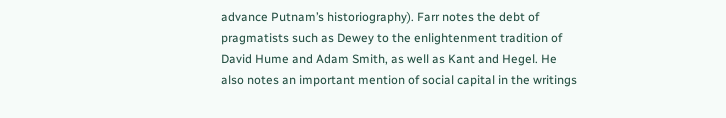advance Putnam’s historiography). Farr notes the debt of pragmatists such as Dewey to the enlightenment tradition of David Hume and Adam Smith, as well as Kant and Hegel. He also notes an important mention of social capital in the writings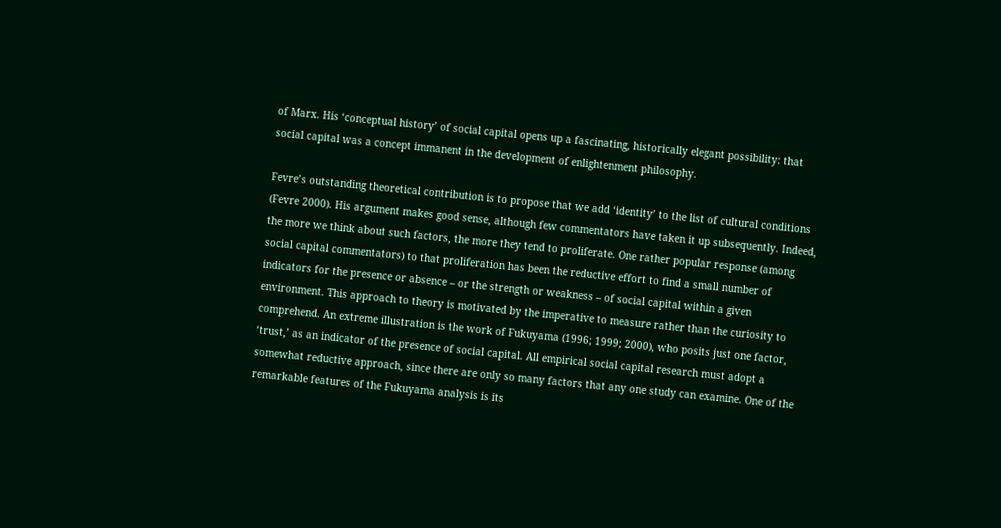of Marx. His ‘conceptual history’ of social capital opens up a fascinating, historically elegant possibility: that social capital was a concept immanent in the development of enlightenment philosophy.

Fevre’s outstanding theoretical contribution is to propose that we add ‘identity’ to the list of cultural conditions (Fevre 2000). His argument makes good sense, although few commentators have taken it up subsequently. Indeed, the more we think about such factors, the more they tend to proliferate. One rather popular response (among social capital commentators) to that proliferation has been the reductive effort to find a small number of indicators for the presence or absence – or the strength or weakness – of social capital within a given environment. This approach to theory is motivated by the imperative to measure rather than the curiosity to comprehend. An extreme illustration is the work of Fukuyama (1996; 1999; 2000), who posits just one factor, ‘trust,’ as an indicator of the presence of social capital. All empirical social capital research must adopt a somewhat reductive approach, since there are only so many factors that any one study can examine. One of the remarkable features of the Fukuyama analysis is its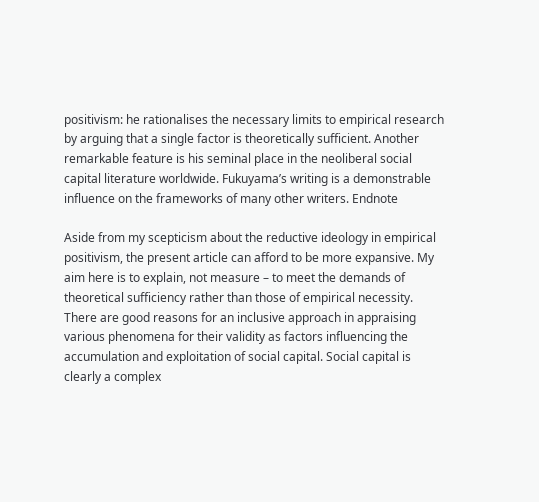positivism: he rationalises the necessary limits to empirical research by arguing that a single factor is theoretically sufficient. Another remarkable feature is his seminal place in the neoliberal social capital literature worldwide. Fukuyama’s writing is a demonstrable influence on the frameworks of many other writers. Endnote

Aside from my scepticism about the reductive ideology in empirical positivism, the present article can afford to be more expansive. My aim here is to explain, not measure – to meet the demands of theoretical sufficiency rather than those of empirical necessity. There are good reasons for an inclusive approach in appraising various phenomena for their validity as factors influencing the accumulation and exploitation of social capital. Social capital is clearly a complex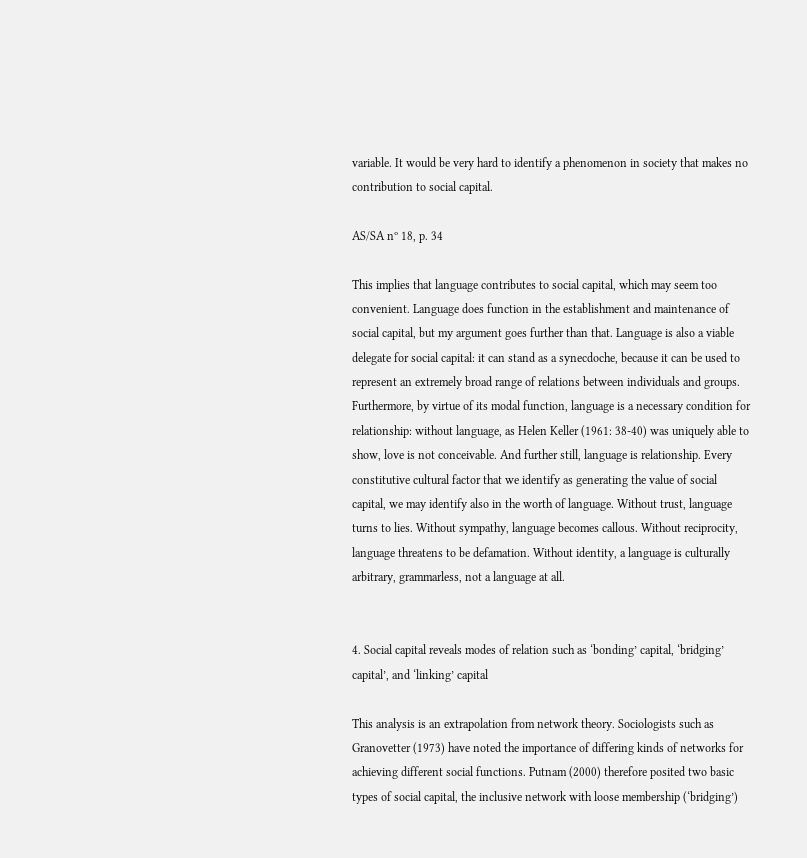variable. It would be very hard to identify a phenomenon in society that makes no contribution to social capital.

AS/SA nº 18, p. 34

This implies that language contributes to social capital, which may seem too convenient. Language does function in the establishment and maintenance of social capital, but my argument goes further than that. Language is also a viable delegate for social capital: it can stand as a synecdoche, because it can be used to represent an extremely broad range of relations between individuals and groups. Furthermore, by virtue of its modal function, language is a necessary condition for relationship: without language, as Helen Keller (1961: 38-40) was uniquely able to show, love is not conceivable. And further still, language is relationship. Every constitutive cultural factor that we identify as generating the value of social capital, we may identify also in the worth of language. Without trust, language turns to lies. Without sympathy, language becomes callous. Without reciprocity, language threatens to be defamation. Without identity, a language is culturally arbitrary, grammarless, not a language at all.


4. Social capital reveals modes of relation such as ‘bonding’ capital, ‘bridging’ capital’, and ‘linking’ capital

This analysis is an extrapolation from network theory. Sociologists such as Granovetter (1973) have noted the importance of differing kinds of networks for achieving different social functions. Putnam (2000) therefore posited two basic types of social capital, the inclusive network with loose membership (‘bridging’)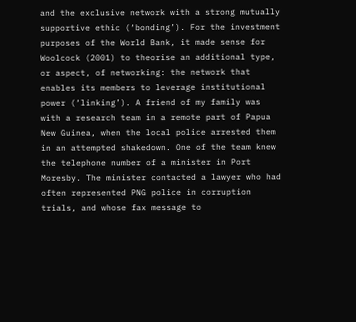and the exclusive network with a strong mutually supportive ethic (‘bonding’). For the investment purposes of the World Bank, it made sense for Woolcock (2001) to theorise an additional type, or aspect, of networking: the network that enables its members to leverage institutional power (‘linking’). A friend of my family was with a research team in a remote part of Papua New Guinea, when the local police arrested them in an attempted shakedown. One of the team knew the telephone number of a minister in Port Moresby. The minister contacted a lawyer who had often represented PNG police in corruption trials, and whose fax message to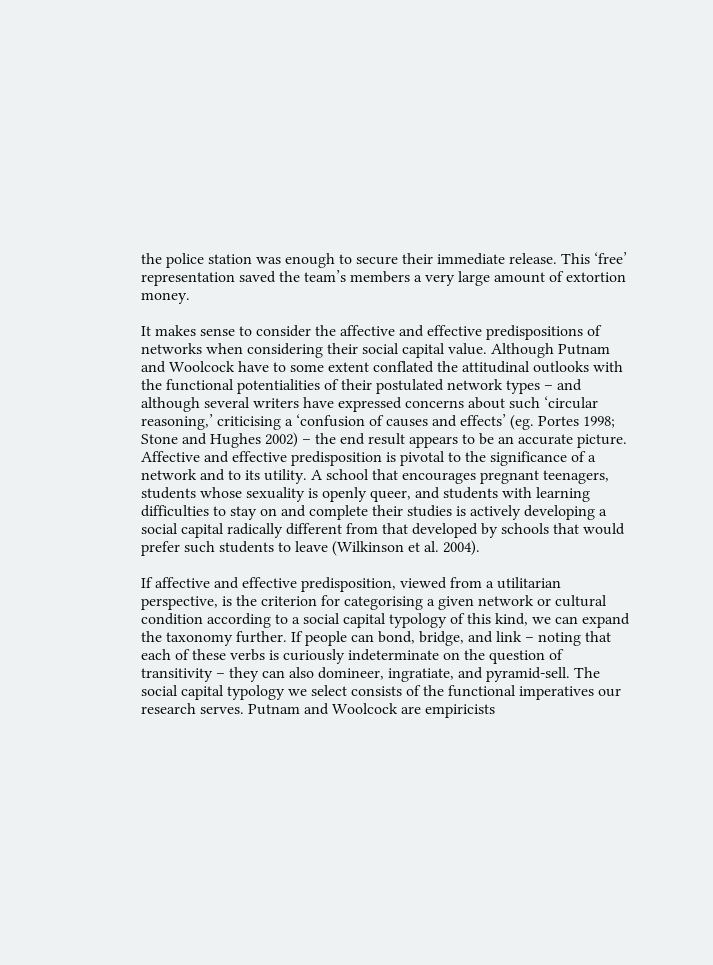the police station was enough to secure their immediate release. This ‘free’ representation saved the team’s members a very large amount of extortion money.

It makes sense to consider the affective and effective predispositions of networks when considering their social capital value. Although Putnam and Woolcock have to some extent conflated the attitudinal outlooks with the functional potentialities of their postulated network types – and although several writers have expressed concerns about such ‘circular reasoning,’ criticising a ‘confusion of causes and effects’ (eg. Portes 1998; Stone and Hughes 2002) – the end result appears to be an accurate picture. Affective and effective predisposition is pivotal to the significance of a network and to its utility. A school that encourages pregnant teenagers, students whose sexuality is openly queer, and students with learning difficulties to stay on and complete their studies is actively developing a social capital radically different from that developed by schools that would prefer such students to leave (Wilkinson et al. 2004).

If affective and effective predisposition, viewed from a utilitarian perspective, is the criterion for categorising a given network or cultural condition according to a social capital typology of this kind, we can expand the taxonomy further. If people can bond, bridge, and link – noting that each of these verbs is curiously indeterminate on the question of transitivity – they can also domineer, ingratiate, and pyramid-sell. The social capital typology we select consists of the functional imperatives our research serves. Putnam and Woolcock are empiricists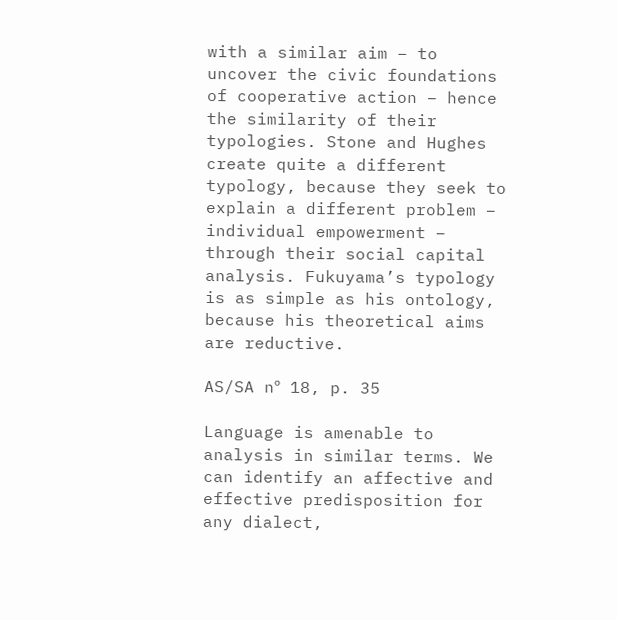with a similar aim – to uncover the civic foundations of cooperative action – hence the similarity of their typologies. Stone and Hughes create quite a different typology, because they seek to explain a different problem – individual empowerment – through their social capital analysis. Fukuyama’s typology is as simple as his ontology, because his theoretical aims are reductive.

AS/SA nº 18, p. 35

Language is amenable to analysis in similar terms. We can identify an affective and effective predisposition for any dialect,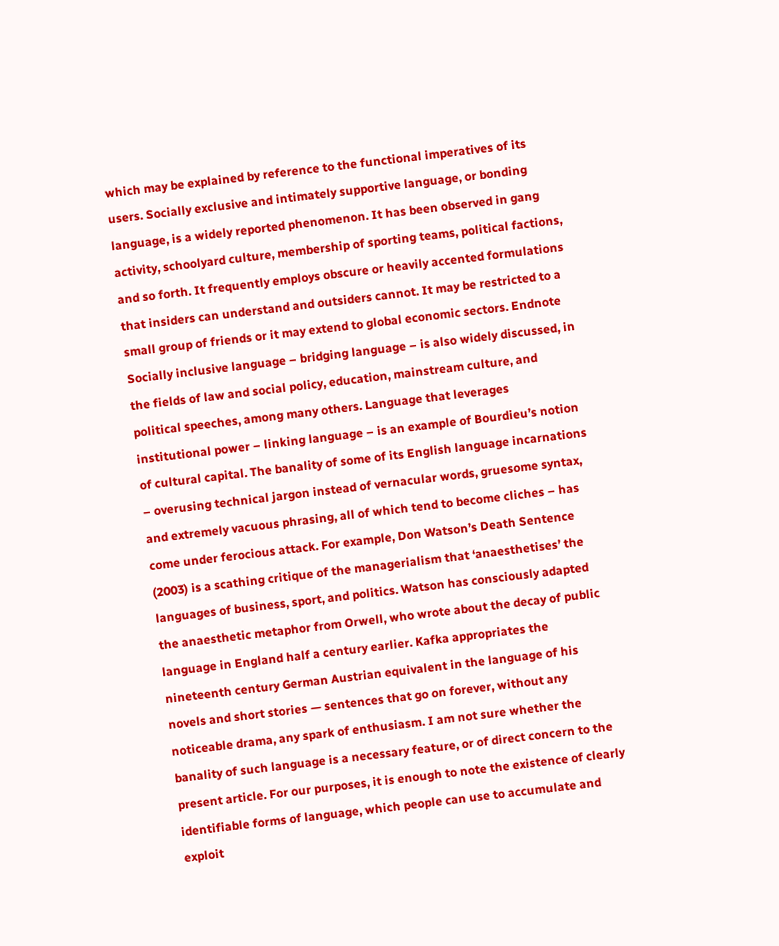which may be explained by reference to the functional imperatives of its users. Socially exclusive and intimately supportive language, or bonding language, is a widely reported phenomenon. It has been observed in gang activity, schoolyard culture, membership of sporting teams, political factions, and so forth. It frequently employs obscure or heavily accented formulations that insiders can understand and outsiders cannot. It may be restricted to a small group of friends or it may extend to global economic sectors. Endnote Socially inclusive language – bridging language – is also widely discussed, in the fields of law and social policy, education, mainstream culture, and political speeches, among many others. Language that leverages institutional power – linking language – is an example of Bourdieu’s notion of cultural capital. The banality of some of its English language incarnations – overusing technical jargon instead of vernacular words, gruesome syntax, and extremely vacuous phrasing, all of which tend to become cliches – has come under ferocious attack. For example, Don Watson’s Death Sentence (2003) is a scathing critique of the managerialism that ‘anaesthetises’ the languages of business, sport, and politics. Watson has consciously adapted the anaesthetic metaphor from Orwell, who wrote about the decay of public language in England half a century earlier. Kafka appropriates the nineteenth century German Austrian equivalent in the language of his novels and short stories — sentences that go on forever, without any noticeable drama, any spark of enthusiasm. I am not sure whether the banality of such language is a necessary feature, or of direct concern to the present article. For our purposes, it is enough to note the existence of clearly identifiable forms of language, which people can use to accumulate and exploit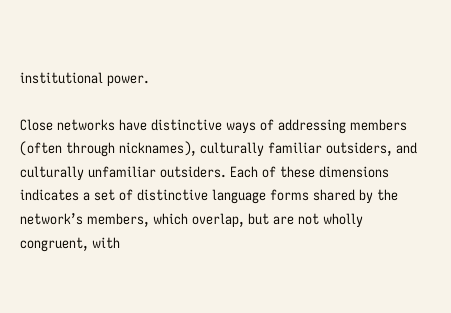institutional power.

Close networks have distinctive ways of addressing members (often through nicknames), culturally familiar outsiders, and culturally unfamiliar outsiders. Each of these dimensions indicates a set of distinctive language forms shared by the network’s members, which overlap, but are not wholly congruent, with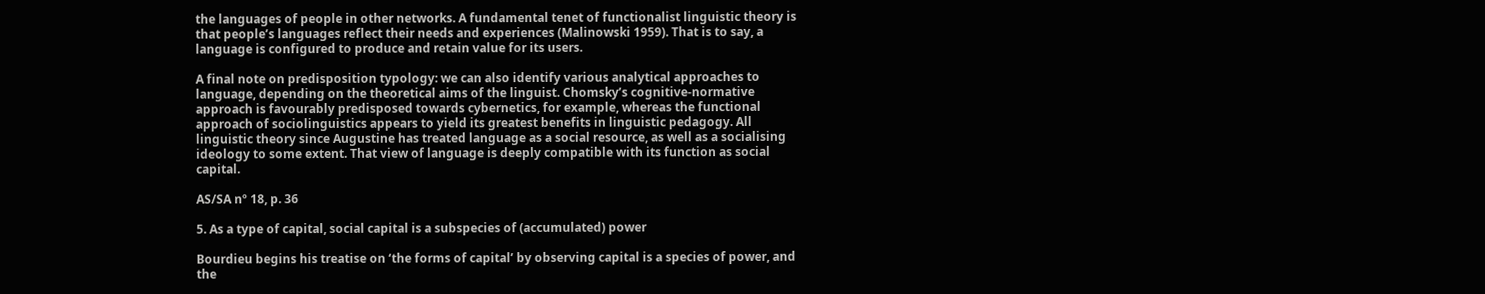the languages of people in other networks. A fundamental tenet of functionalist linguistic theory is that people’s languages reflect their needs and experiences (Malinowski 1959). That is to say, a language is configured to produce and retain value for its users.

A final note on predisposition typology: we can also identify various analytical approaches to language, depending on the theoretical aims of the linguist. Chomsky’s cognitive-normative approach is favourably predisposed towards cybernetics, for example, whereas the functional approach of sociolinguistics appears to yield its greatest benefits in linguistic pedagogy. All linguistic theory since Augustine has treated language as a social resource, as well as a socialising ideology to some extent. That view of language is deeply compatible with its function as social capital.

AS/SA nº 18, p. 36

5. As a type of capital, social capital is a subspecies of (accumulated) power

Bourdieu begins his treatise on ‘the forms of capital’ by observing capital is a species of power, and the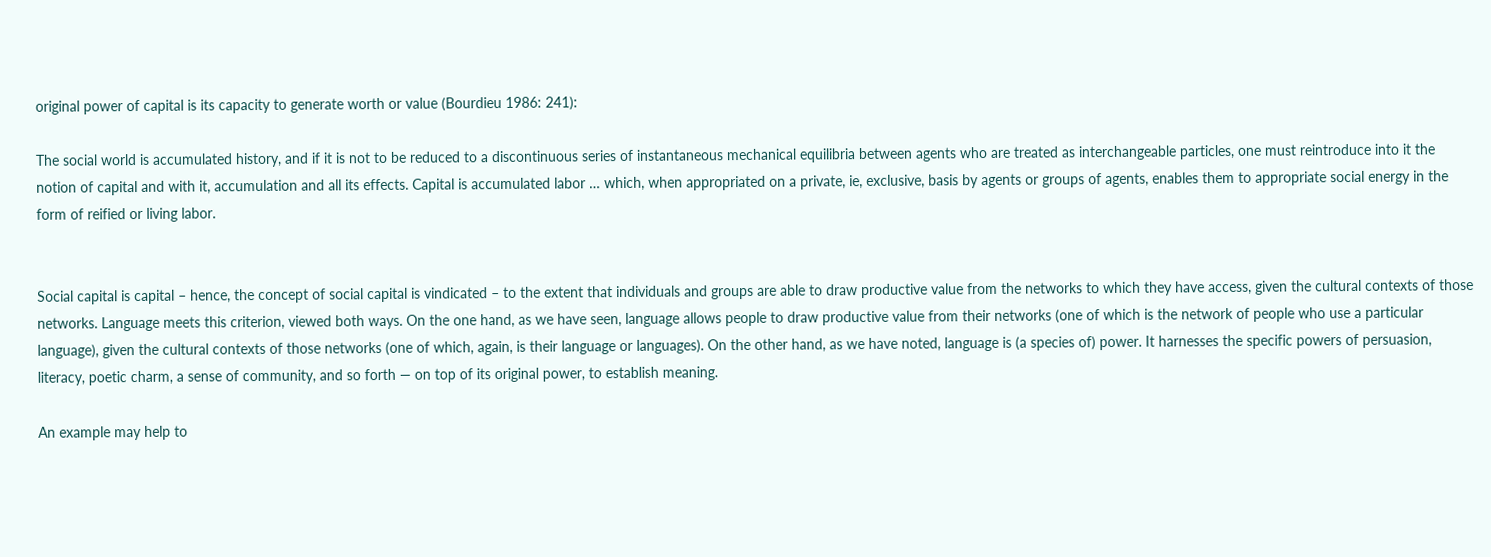original power of capital is its capacity to generate worth or value (Bourdieu 1986: 241):

The social world is accumulated history, and if it is not to be reduced to a discontinuous series of instantaneous mechanical equilibria between agents who are treated as interchangeable particles, one must reintroduce into it the notion of capital and with it, accumulation and all its effects. Capital is accumulated labor … which, when appropriated on a private, ie, exclusive, basis by agents or groups of agents, enables them to appropriate social energy in the form of reified or living labor.


Social capital is capital – hence, the concept of social capital is vindicated – to the extent that individuals and groups are able to draw productive value from the networks to which they have access, given the cultural contexts of those networks. Language meets this criterion, viewed both ways. On the one hand, as we have seen, language allows people to draw productive value from their networks (one of which is the network of people who use a particular language), given the cultural contexts of those networks (one of which, again, is their language or languages). On the other hand, as we have noted, language is (a species of) power. It harnesses the specific powers of persuasion, literacy, poetic charm, a sense of community, and so forth — on top of its original power, to establish meaning.

An example may help to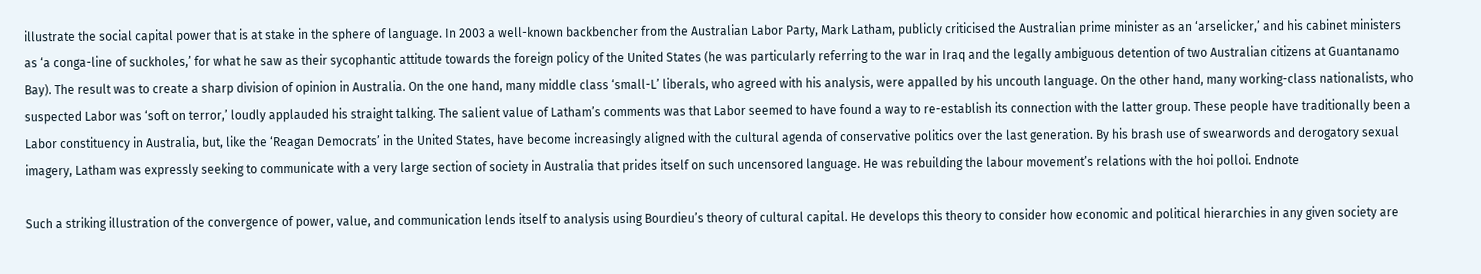illustrate the social capital power that is at stake in the sphere of language. In 2003 a well-known backbencher from the Australian Labor Party, Mark Latham, publicly criticised the Australian prime minister as an ‘arselicker,’ and his cabinet ministers as ‘a conga-line of suckholes,’ for what he saw as their sycophantic attitude towards the foreign policy of the United States (he was particularly referring to the war in Iraq and the legally ambiguous detention of two Australian citizens at Guantanamo Bay). The result was to create a sharp division of opinion in Australia. On the one hand, many middle class ‘small-L’ liberals, who agreed with his analysis, were appalled by his uncouth language. On the other hand, many working-class nationalists, who suspected Labor was ‘soft on terror,’ loudly applauded his straight talking. The salient value of Latham’s comments was that Labor seemed to have found a way to re-establish its connection with the latter group. These people have traditionally been a Labor constituency in Australia, but, like the ‘Reagan Democrats’ in the United States, have become increasingly aligned with the cultural agenda of conservative politics over the last generation. By his brash use of swearwords and derogatory sexual imagery, Latham was expressly seeking to communicate with a very large section of society in Australia that prides itself on such uncensored language. He was rebuilding the labour movement’s relations with the hoi polloi. Endnote

Such a striking illustration of the convergence of power, value, and communication lends itself to analysis using Bourdieu’s theory of cultural capital. He develops this theory to consider how economic and political hierarchies in any given society are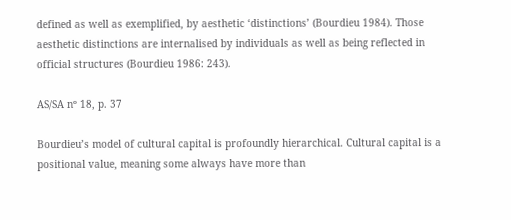defined as well as exemplified, by aesthetic ‘distinctions’ (Bourdieu 1984). Those aesthetic distinctions are internalised by individuals as well as being reflected in official structures (Bourdieu 1986: 243).

AS/SA nº 18, p. 37

Bourdieu’s model of cultural capital is profoundly hierarchical. Cultural capital is a positional value, meaning some always have more than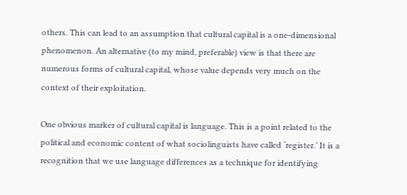others. This can lead to an assumption that cultural capital is a one-dimensional phenomenon. An alternative (to my mind, preferable) view is that there are numerous forms of cultural capital, whose value depends very much on the context of their exploitation.

One obvious marker of cultural capital is language. This is a point related to the political and economic content of what sociolinguists have called ‘register.’ It is a recognition that we use language differences as a technique for identifying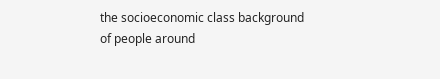the socioeconomic class background of people around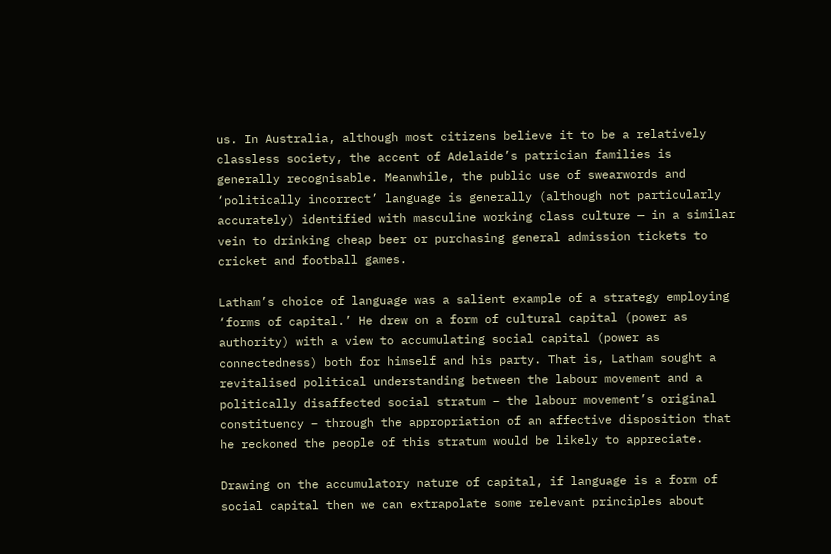us. In Australia, although most citizens believe it to be a relatively classless society, the accent of Adelaide’s patrician families is generally recognisable. Meanwhile, the public use of swearwords and ‘politically incorrect’ language is generally (although not particularly accurately) identified with masculine working class culture — in a similar vein to drinking cheap beer or purchasing general admission tickets to cricket and football games.

Latham’s choice of language was a salient example of a strategy employing ‘forms of capital.’ He drew on a form of cultural capital (power as authority) with a view to accumulating social capital (power as connectedness) both for himself and his party. That is, Latham sought a revitalised political understanding between the labour movement and a politically disaffected social stratum – the labour movement’s original constituency – through the appropriation of an affective disposition that he reckoned the people of this stratum would be likely to appreciate.

Drawing on the accumulatory nature of capital, if language is a form of social capital then we can extrapolate some relevant principles about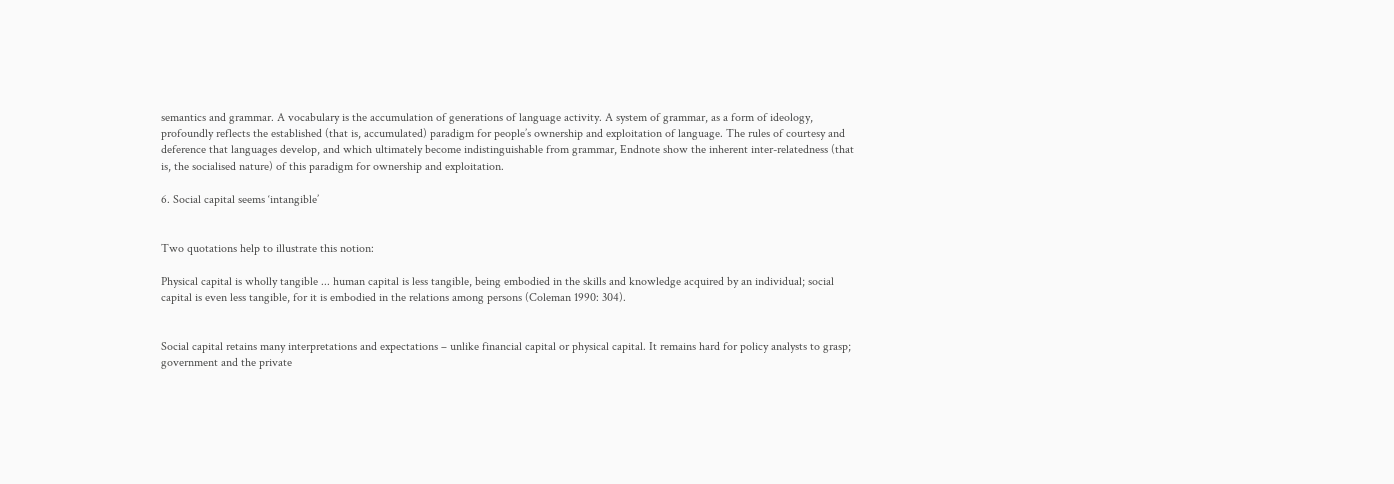semantics and grammar. A vocabulary is the accumulation of generations of language activity. A system of grammar, as a form of ideology, profoundly reflects the established (that is, accumulated) paradigm for people’s ownership and exploitation of language. The rules of courtesy and deference that languages develop, and which ultimately become indistinguishable from grammar, Endnote show the inherent inter-relatedness (that is, the socialised nature) of this paradigm for ownership and exploitation.

6. Social capital seems ‘intangible’


Two quotations help to illustrate this notion:

Physical capital is wholly tangible ... human capital is less tangible, being embodied in the skills and knowledge acquired by an individual; social capital is even less tangible, for it is embodied in the relations among persons (Coleman 1990: 304).


Social capital retains many interpretations and expectations – unlike financial capital or physical capital. It remains hard for policy analysts to grasp; government and the private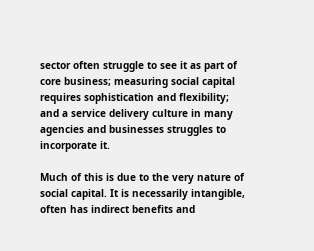sector often struggle to see it as part of core business; measuring social capital requires sophistication and flexibility; and a service delivery culture in many agencies and businesses struggles to incorporate it.

Much of this is due to the very nature of social capital. It is necessarily intangible, often has indirect benefits and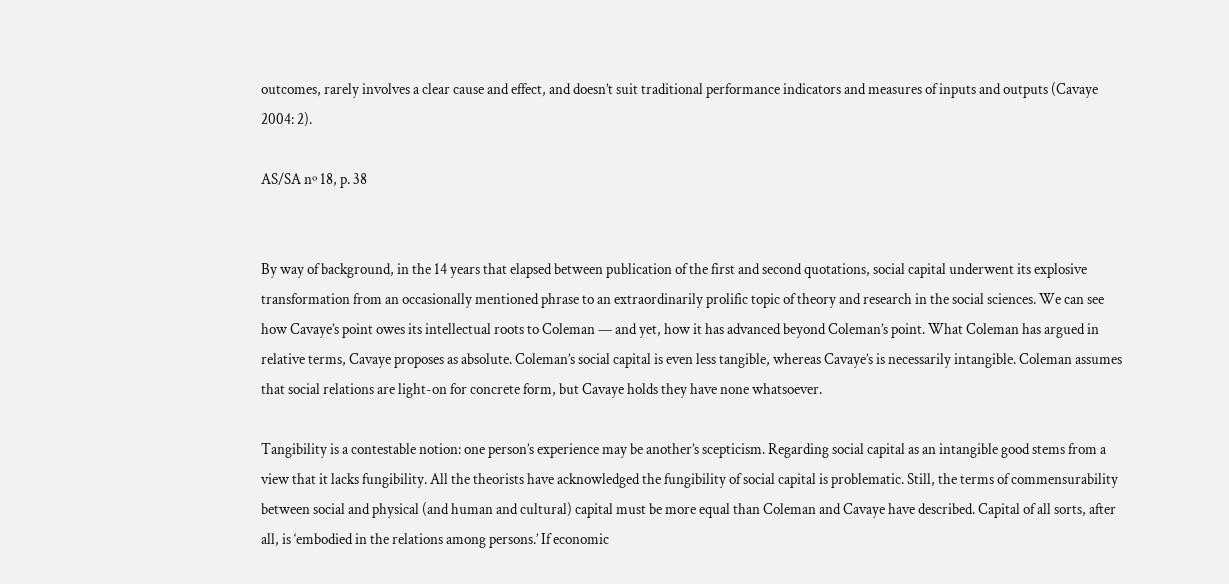outcomes, rarely involves a clear cause and effect, and doesn’t suit traditional performance indicators and measures of inputs and outputs (Cavaye 2004: 2).

AS/SA nº 18, p. 38


By way of background, in the 14 years that elapsed between publication of the first and second quotations, social capital underwent its explosive transformation from an occasionally mentioned phrase to an extraordinarily prolific topic of theory and research in the social sciences. We can see how Cavaye’s point owes its intellectual roots to Coleman — and yet, how it has advanced beyond Coleman’s point. What Coleman has argued in relative terms, Cavaye proposes as absolute. Coleman’s social capital is even less tangible, whereas Cavaye’s is necessarily intangible. Coleman assumes that social relations are light-on for concrete form, but Cavaye holds they have none whatsoever.

Tangibility is a contestable notion: one person’s experience may be another’s scepticism. Regarding social capital as an intangible good stems from a view that it lacks fungibility. All the theorists have acknowledged the fungibility of social capital is problematic. Still, the terms of commensurability between social and physical (and human and cultural) capital must be more equal than Coleman and Cavaye have described. Capital of all sorts, after all, is ‘embodied in the relations among persons.’ If economic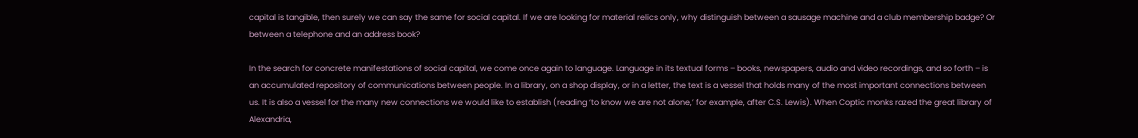capital is tangible, then surely we can say the same for social capital. If we are looking for material relics only, why distinguish between a sausage machine and a club membership badge? Or between a telephone and an address book?

In the search for concrete manifestations of social capital, we come once again to language. Language in its textual forms – books, newspapers, audio and video recordings, and so forth – is an accumulated repository of communications between people. In a library, on a shop display, or in a letter, the text is a vessel that holds many of the most important connections between us. It is also a vessel for the many new connections we would like to establish (reading ‘to know we are not alone,’ for example, after C.S. Lewis). When Coptic monks razed the great library of Alexandria,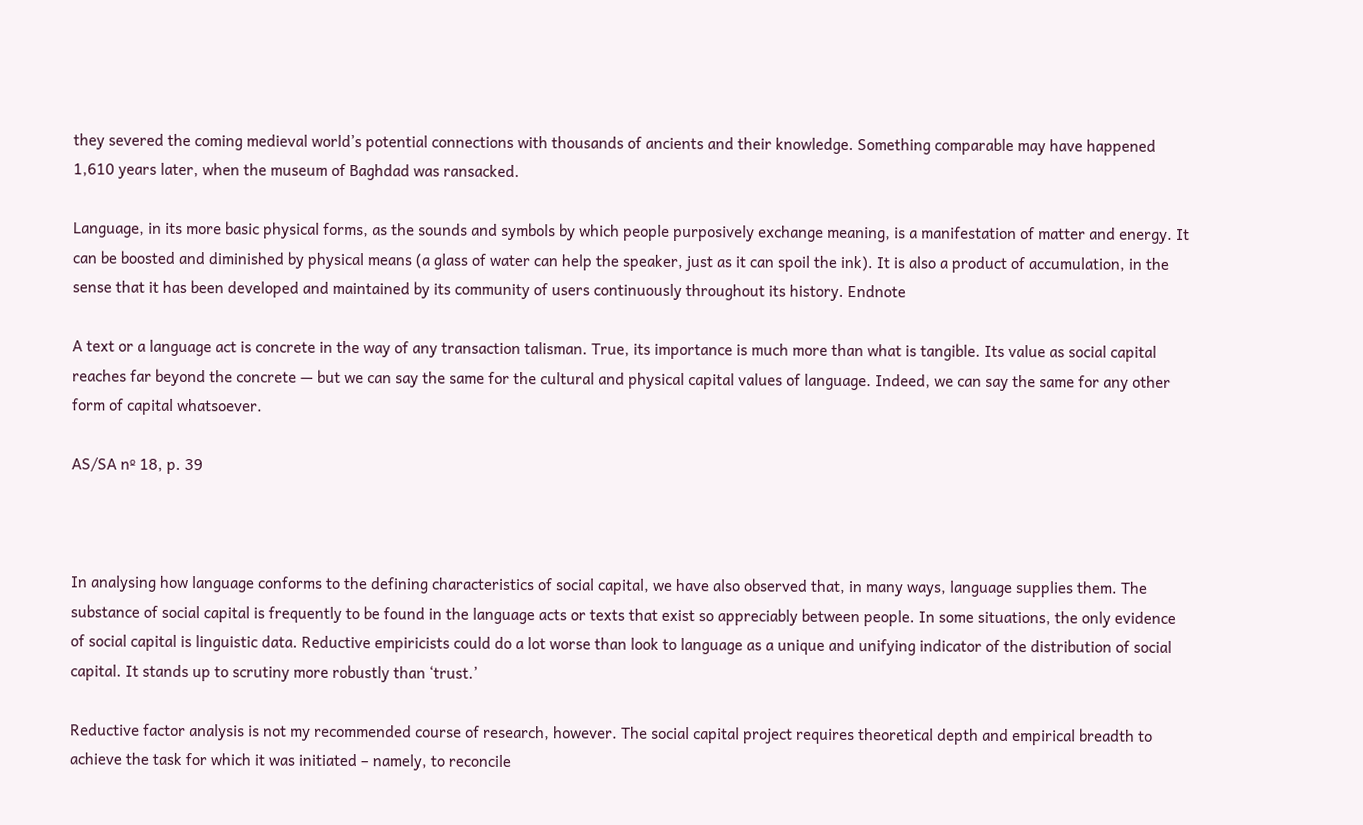they severed the coming medieval world’s potential connections with thousands of ancients and their knowledge. Something comparable may have happened 1,610 years later, when the museum of Baghdad was ransacked.

Language, in its more basic physical forms, as the sounds and symbols by which people purposively exchange meaning, is a manifestation of matter and energy. It can be boosted and diminished by physical means (a glass of water can help the speaker, just as it can spoil the ink). It is also a product of accumulation, in the sense that it has been developed and maintained by its community of users continuously throughout its history. Endnote

A text or a language act is concrete in the way of any transaction talisman. True, its importance is much more than what is tangible. Its value as social capital reaches far beyond the concrete — but we can say the same for the cultural and physical capital values of language. Indeed, we can say the same for any other form of capital whatsoever.

AS/SA nº 18, p. 39



In analysing how language conforms to the defining characteristics of social capital, we have also observed that, in many ways, language supplies them. The substance of social capital is frequently to be found in the language acts or texts that exist so appreciably between people. In some situations, the only evidence of social capital is linguistic data. Reductive empiricists could do a lot worse than look to language as a unique and unifying indicator of the distribution of social capital. It stands up to scrutiny more robustly than ‘trust.’

Reductive factor analysis is not my recommended course of research, however. The social capital project requires theoretical depth and empirical breadth to achieve the task for which it was initiated – namely, to reconcile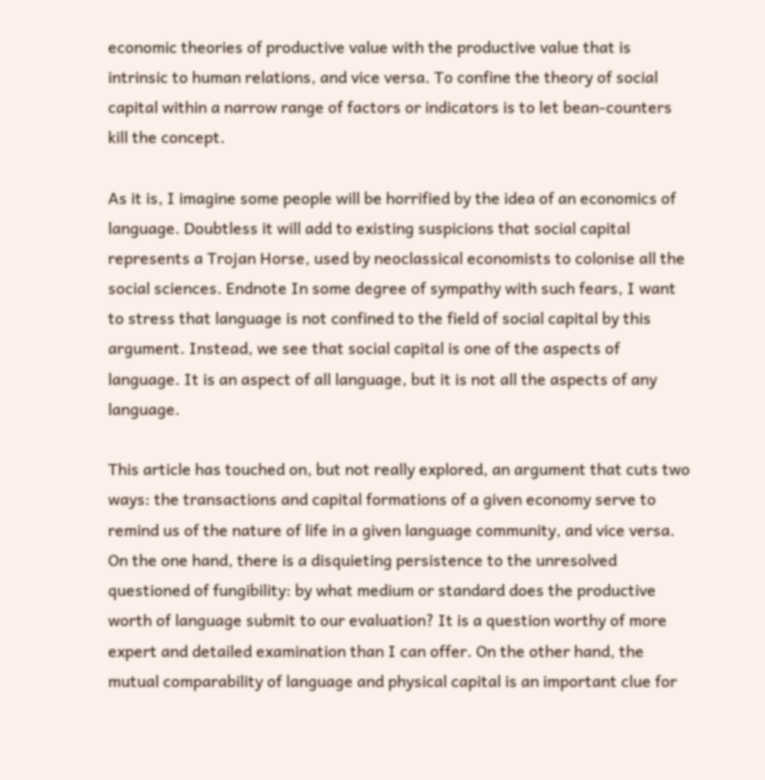economic theories of productive value with the productive value that is intrinsic to human relations, and vice versa. To confine the theory of social capital within a narrow range of factors or indicators is to let bean-counters kill the concept.

As it is, I imagine some people will be horrified by the idea of an economics of language. Doubtless it will add to existing suspicions that social capital represents a Trojan Horse, used by neoclassical economists to colonise all the social sciences. Endnote In some degree of sympathy with such fears, I want to stress that language is not confined to the field of social capital by this argument. Instead, we see that social capital is one of the aspects of language. It is an aspect of all language, but it is not all the aspects of any language.

This article has touched on, but not really explored, an argument that cuts two ways: the transactions and capital formations of a given economy serve to remind us of the nature of life in a given language community, and vice versa. On the one hand, there is a disquieting persistence to the unresolved questioned of fungibility: by what medium or standard does the productive worth of language submit to our evaluation? It is a question worthy of more expert and detailed examination than I can offer. On the other hand, the mutual comparability of language and physical capital is an important clue for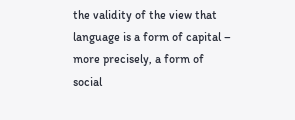the validity of the view that language is a form of capital – more precisely, a form of social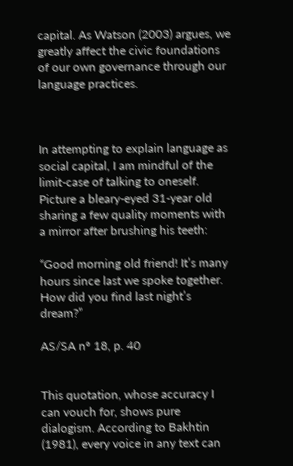capital. As Watson (2003) argues, we greatly affect the civic foundations of our own governance through our language practices.



In attempting to explain language as social capital, I am mindful of the limit-case of talking to oneself. Picture a bleary-eyed 31-year old sharing a few quality moments with a mirror after brushing his teeth:

“Good morning old friend! It’s many hours since last we spoke together. How did you find last night’s dream?”

AS/SA nº 18, p. 40


This quotation, whose accuracy I can vouch for, shows pure dialogism. According to Bakhtin (1981), every voice in any text can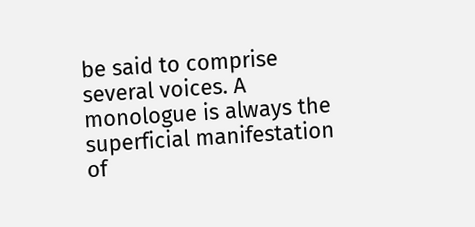be said to comprise several voices. A monologue is always the superficial manifestation of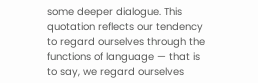some deeper dialogue. This quotation reflects our tendency to regard ourselves through the functions of language — that is to say, we regard ourselves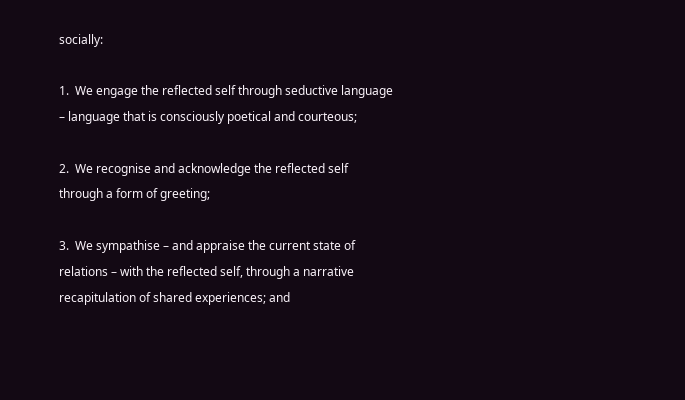socially:

1.  We engage the reflected self through seductive language – language that is consciously poetical and courteous;

2.  We recognise and acknowledge the reflected self through a form of greeting;

3.  We sympathise – and appraise the current state of relations – with the reflected self, through a narrative recapitulation of shared experiences; and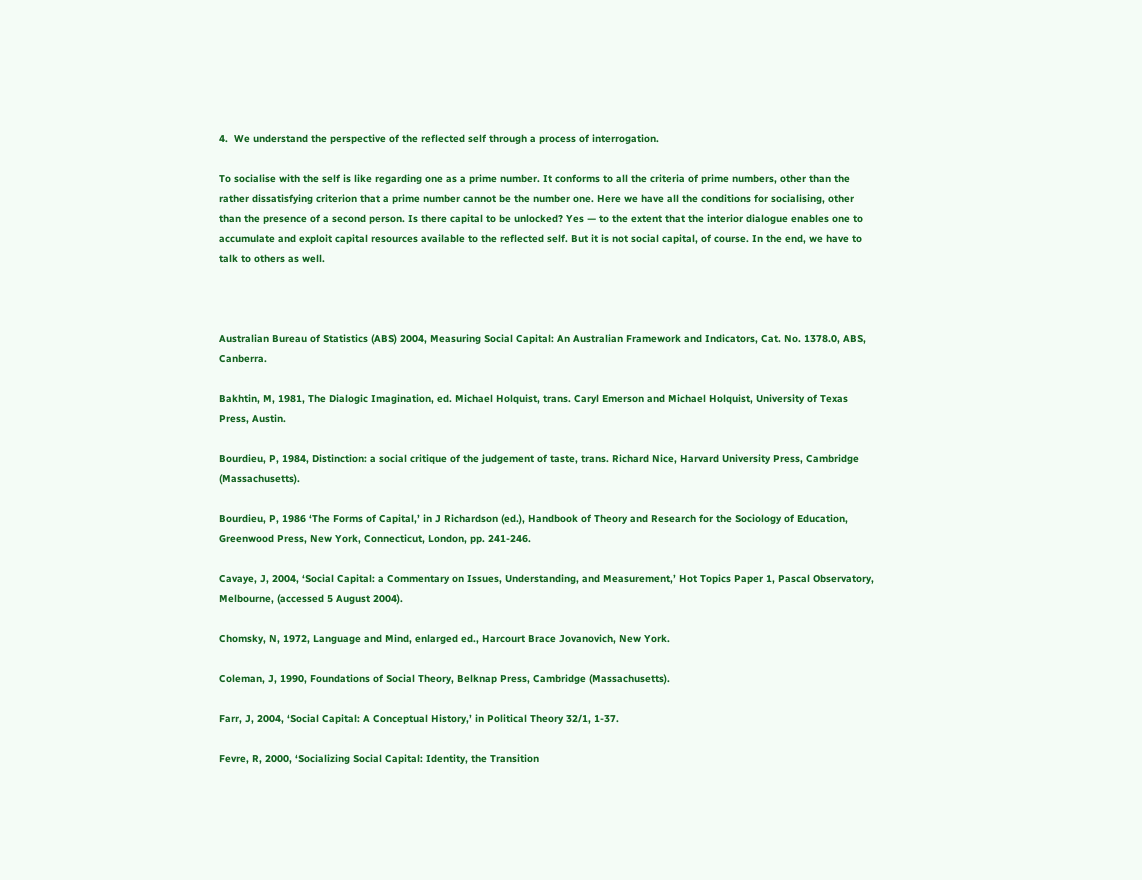4.  We understand the perspective of the reflected self through a process of interrogation.

To socialise with the self is like regarding one as a prime number. It conforms to all the criteria of prime numbers, other than the rather dissatisfying criterion that a prime number cannot be the number one. Here we have all the conditions for socialising, other than the presence of a second person. Is there capital to be unlocked? Yes — to the extent that the interior dialogue enables one to accumulate and exploit capital resources available to the reflected self. But it is not social capital, of course. In the end, we have to talk to others as well.



Australian Bureau of Statistics (ABS) 2004, Measuring Social Capital: An Australian Framework and Indicators, Cat. No. 1378.0, ABS, Canberra.

Bakhtin, M, 1981, The Dialogic Imagination, ed. Michael Holquist, trans. Caryl Emerson and Michael Holquist, University of Texas Press, Austin.

Bourdieu, P, 1984, Distinction: a social critique of the judgement of taste, trans. Richard Nice, Harvard University Press, Cambridge (Massachusetts).

Bourdieu, P, 1986 ‘The Forms of Capital,’ in J Richardson (ed.), Handbook of Theory and Research for the Sociology of Education, Greenwood Press, New York, Connecticut, London, pp. 241-246.

Cavaye, J, 2004, ‘Social Capital: a Commentary on Issues, Understanding, and Measurement,’ Hot Topics Paper 1, Pascal Observatory, Melbourne, (accessed 5 August 2004).

Chomsky, N, 1972, Language and Mind, enlarged ed., Harcourt Brace Jovanovich, New York.

Coleman, J, 1990, Foundations of Social Theory, Belknap Press, Cambridge (Massachusetts).

Farr, J, 2004, ‘Social Capital: A Conceptual History,’ in Political Theory 32/1, 1-37.

Fevre, R, 2000, ‘Socializing Social Capital: Identity, the Transition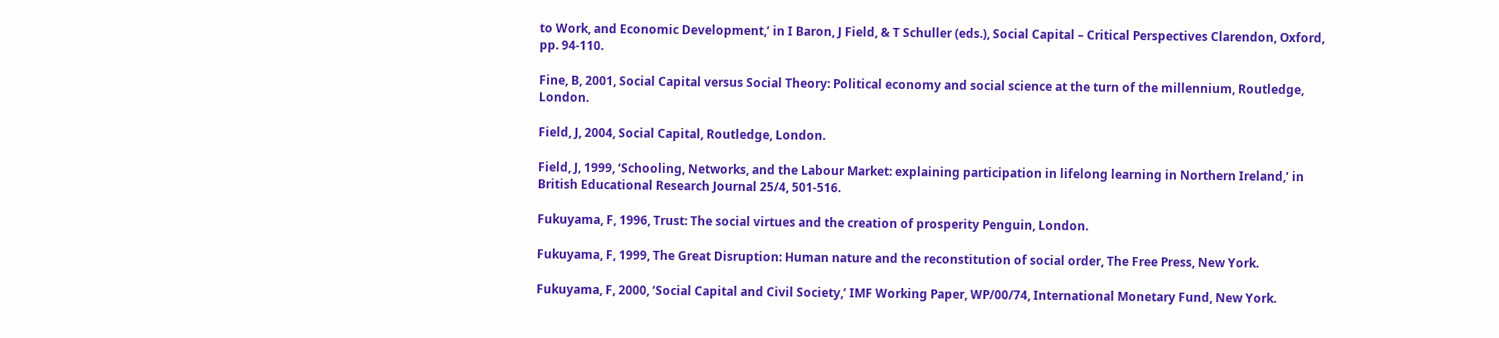to Work, and Economic Development,’ in I Baron, J Field, & T Schuller (eds.), Social Capital – Critical Perspectives Clarendon, Oxford, pp. 94-110.

Fine, B, 2001, Social Capital versus Social Theory: Political economy and social science at the turn of the millennium, Routledge, London.

Field, J, 2004, Social Capital, Routledge, London.

Field, J, 1999, ‘Schooling, Networks, and the Labour Market: explaining participation in lifelong learning in Northern Ireland,’ in British Educational Research Journal 25/4, 501-516.

Fukuyama, F, 1996, Trust: The social virtues and the creation of prosperity Penguin, London.

Fukuyama, F, 1999, The Great Disruption: Human nature and the reconstitution of social order, The Free Press, New York.

Fukuyama, F, 2000, ‘Social Capital and Civil Society,’ IMF Working Paper, WP/00/74, International Monetary Fund, New York.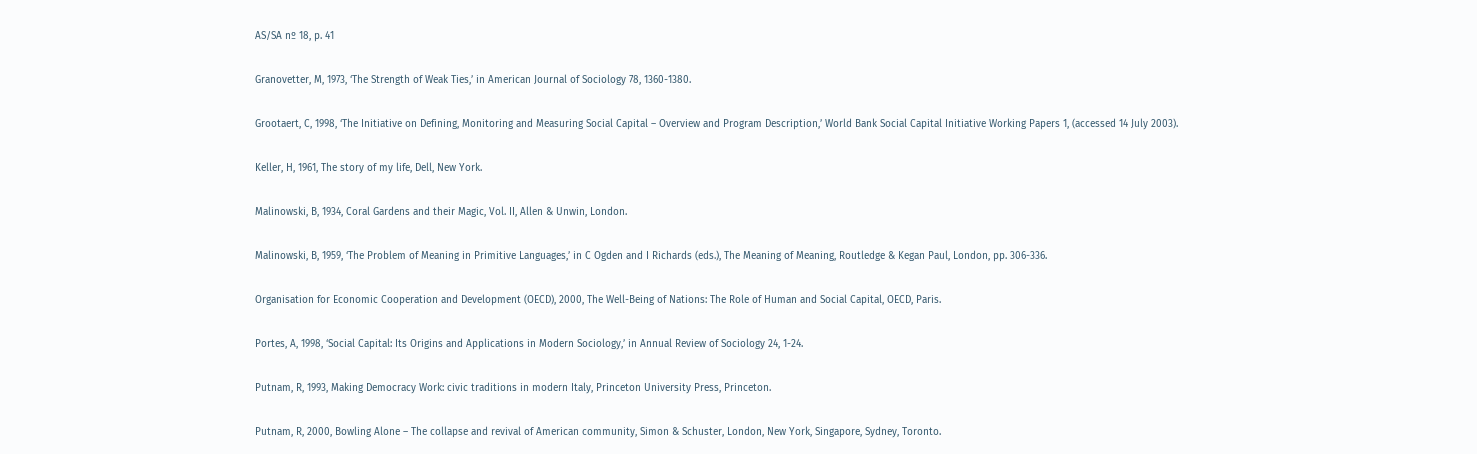AS/SA nº 18, p. 41

Granovetter, M, 1973, ‘The Strength of Weak Ties,’ in American Journal of Sociology 78, 1360-1380.

Grootaert, C, 1998, ‘The Initiative on Defining, Monitoring and Measuring Social Capital – Overview and Program Description,’ World Bank Social Capital Initiative Working Papers 1, (accessed 14 July 2003).

Keller, H, 1961, The story of my life, Dell, New York.

Malinowski, B, 1934, Coral Gardens and their Magic, Vol. II, Allen & Unwin, London.

Malinowski, B, 1959, ‘The Problem of Meaning in Primitive Languages,’ in C Ogden and I Richards (eds.), The Meaning of Meaning, Routledge & Kegan Paul, London, pp. 306-336.

Organisation for Economic Cooperation and Development (OECD), 2000, The Well-Being of Nations: The Role of Human and Social Capital, OECD, Paris.

Portes, A, 1998, ‘Social Capital: Its Origins and Applications in Modern Sociology,’ in Annual Review of Sociology 24, 1-24.

Putnam, R, 1993, Making Democracy Work: civic traditions in modern Italy, Princeton University Press, Princeton.

Putnam, R, 2000, Bowling Alone – The collapse and revival of American community, Simon & Schuster, London, New York, Singapore, Sydney, Toronto.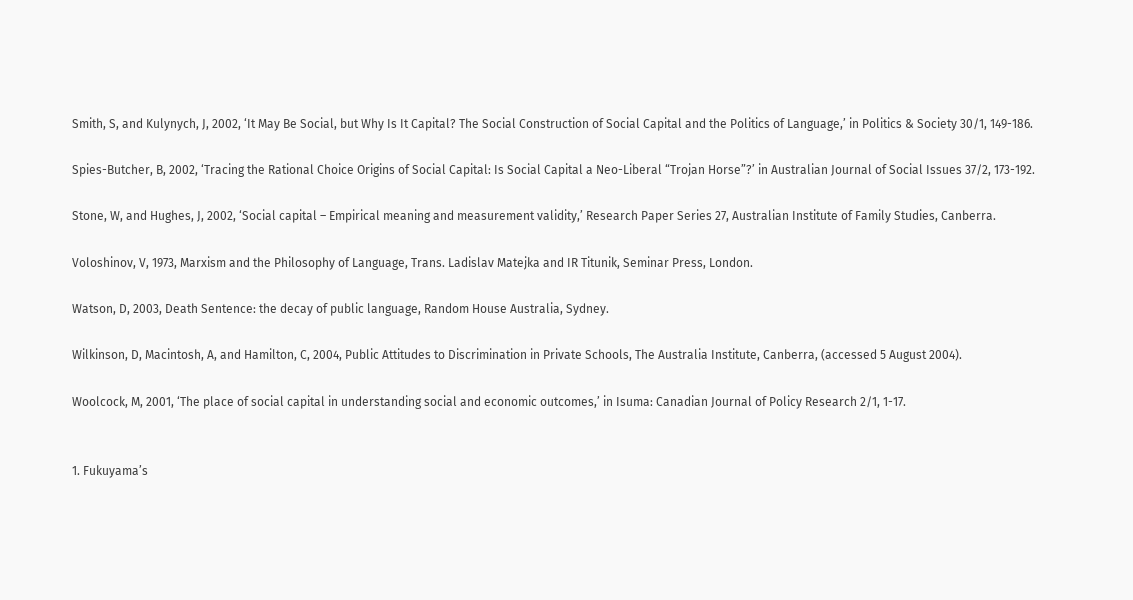Smith, S, and Kulynych, J, 2002, ‘It May Be Social, but Why Is It Capital? The Social Construction of Social Capital and the Politics of Language,’ in Politics & Society 30/1, 149-186.

Spies-Butcher, B, 2002, ‘Tracing the Rational Choice Origins of Social Capital: Is Social Capital a Neo-Liberal “Trojan Horse”?’ in Australian Journal of Social Issues 37/2, 173-192.

Stone, W, and Hughes, J, 2002, ‘Social capital – Empirical meaning and measurement validity,’ Research Paper Series 27, Australian Institute of Family Studies, Canberra.

Voloshinov, V, 1973, Marxism and the Philosophy of Language, Trans. Ladislav Matejka and IR Titunik, Seminar Press, London.

Watson, D, 2003, Death Sentence: the decay of public language, Random House Australia, Sydney.

Wilkinson, D, Macintosh, A, and Hamilton, C, 2004, Public Attitudes to Discrimination in Private Schools, The Australia Institute, Canberra, (accessed 5 August 2004).

Woolcock, M, 2001, ‘The place of social capital in understanding social and economic outcomes,’ in Isuma: Canadian Journal of Policy Research 2/1, 1-17.


1. Fukuyama’s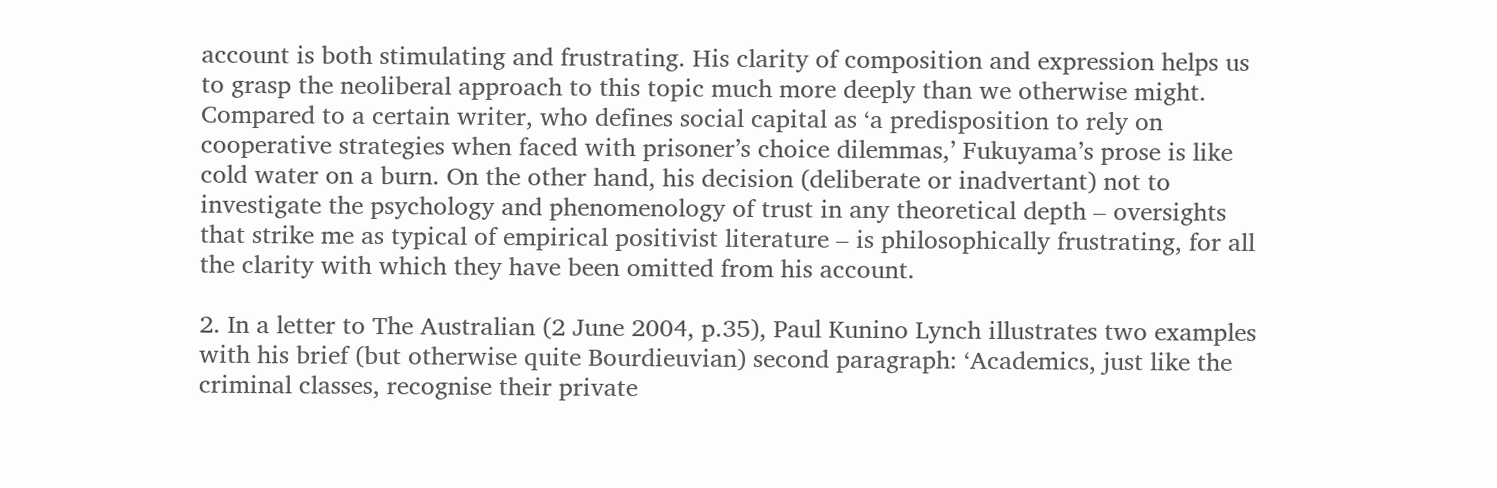account is both stimulating and frustrating. His clarity of composition and expression helps us to grasp the neoliberal approach to this topic much more deeply than we otherwise might. Compared to a certain writer, who defines social capital as ‘a predisposition to rely on cooperative strategies when faced with prisoner’s choice dilemmas,’ Fukuyama’s prose is like cold water on a burn. On the other hand, his decision (deliberate or inadvertant) not to investigate the psychology and phenomenology of trust in any theoretical depth – oversights that strike me as typical of empirical positivist literature – is philosophically frustrating, for all the clarity with which they have been omitted from his account.

2. In a letter to The Australian (2 June 2004, p.35), Paul Kunino Lynch illustrates two examples with his brief (but otherwise quite Bourdieuvian) second paragraph: ‘Academics, just like the criminal classes, recognise their private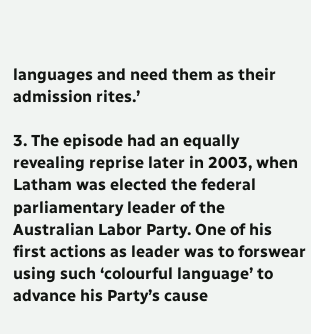languages and need them as their admission rites.’

3. The episode had an equally revealing reprise later in 2003, when Latham was elected the federal parliamentary leader of the Australian Labor Party. One of his first actions as leader was to forswear using such ‘colourful language’ to advance his Party’s cause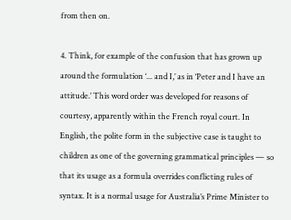from then on.

4. Think, for example of the confusion that has grown up around the formulation ‘... and I,’ as in ‘Peter and I have an attitude.’ This word order was developed for reasons of courtesy, apparently within the French royal court. In English, the polite form in the subjective case is taught to children as one of the governing grammatical principles — so that its usage as a formula overrides conflicting rules of syntax. It is a normal usage for Australia’s Prime Minister to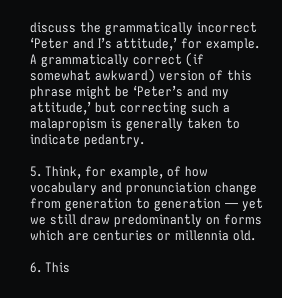discuss the grammatically incorrect ‘Peter and I’s attitude,’ for example. A grammatically correct (if somewhat awkward) version of this phrase might be ‘Peter’s and my attitude,’ but correcting such a malapropism is generally taken to indicate pedantry.

5. Think, for example, of how vocabulary and pronunciation change from generation to generation — yet we still draw predominantly on forms which are centuries or millennia old.

6. This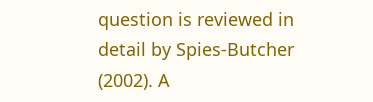question is reviewed in detail by Spies-Butcher (2002). A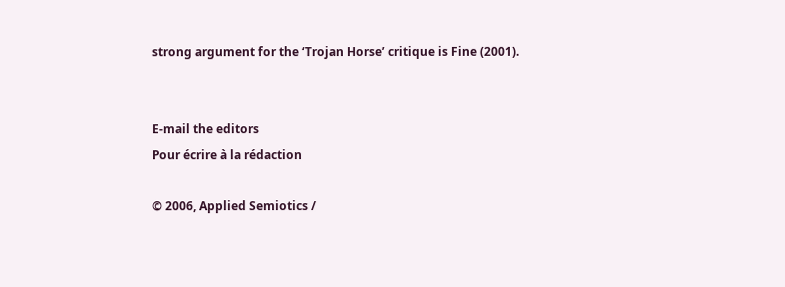strong argument for the ‘Trojan Horse’ critique is Fine (2001).


E-mail the editors
Pour écrire à la rédaction

© 2006, Applied Semiotics /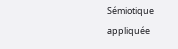Sémiotique appliquée